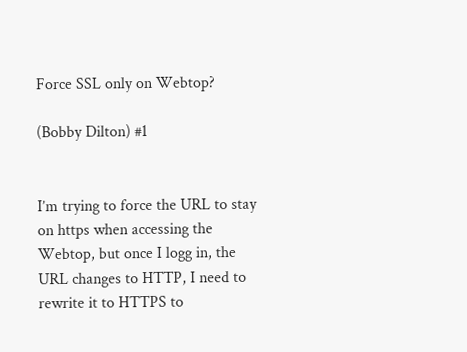Force SSL only on Webtop?

(Bobby Dilton) #1


I’m trying to force the URL to stay on https when accessing the Webtop, but once I logg in, the URL changes to HTTP, I need to rewrite it to HTTPS to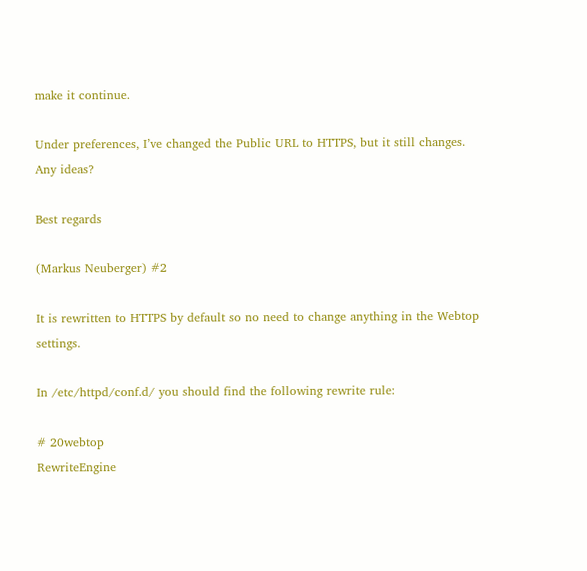make it continue.

Under preferences, I’ve changed the Public URL to HTTPS, but it still changes.
Any ideas?

Best regards

(Markus Neuberger) #2

It is rewritten to HTTPS by default so no need to change anything in the Webtop settings.

In /etc/httpd/conf.d/ you should find the following rewrite rule:

# 20webtop
RewriteEngine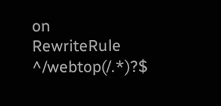on
RewriteRule ^/webtop(/.*)?$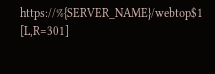https://%{SERVER_NAME}/webtop$1 [L,R=301]